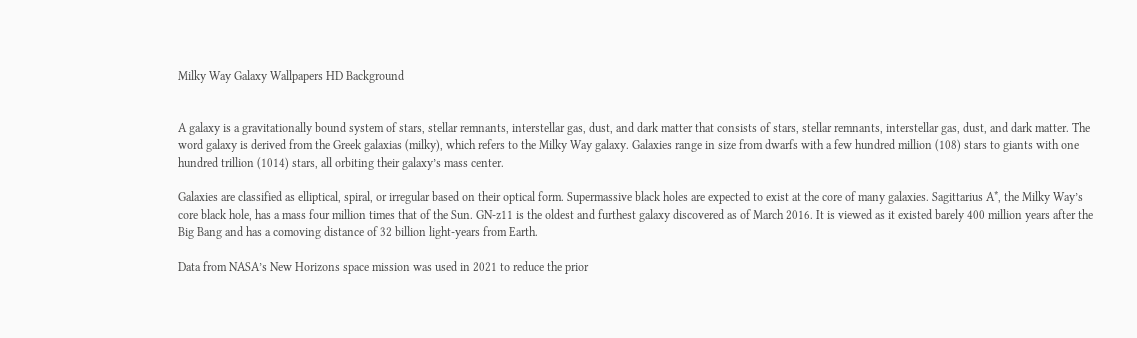Milky Way Galaxy Wallpapers HD Background


A galaxy is a gravitationally bound system of stars, stellar remnants, interstellar gas, dust, and dark matter that consists of stars, stellar remnants, interstellar gas, dust, and dark matter. The word galaxy is derived from the Greek galaxias (milky), which refers to the Milky Way galaxy. Galaxies range in size from dwarfs with a few hundred million (108) stars to giants with one hundred trillion (1014) stars, all orbiting their galaxy’s mass center.

Galaxies are classified as elliptical, spiral, or irregular based on their optical form. Supermassive black holes are expected to exist at the core of many galaxies. Sagittarius A*, the Milky Way’s core black hole, has a mass four million times that of the Sun. GN-z11 is the oldest and furthest galaxy discovered as of March 2016. It is viewed as it existed barely 400 million years after the Big Bang and has a comoving distance of 32 billion light-years from Earth.

Data from NASA’s New Horizons space mission was used in 2021 to reduce the prior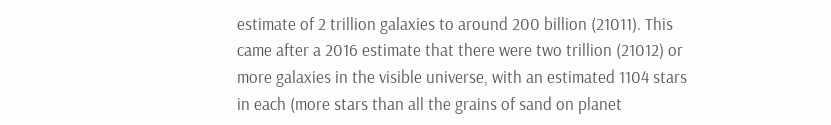estimate of 2 trillion galaxies to around 200 billion (21011). This came after a 2016 estimate that there were two trillion (21012) or more galaxies in the visible universe, with an estimated 1104 stars in each (more stars than all the grains of sand on planet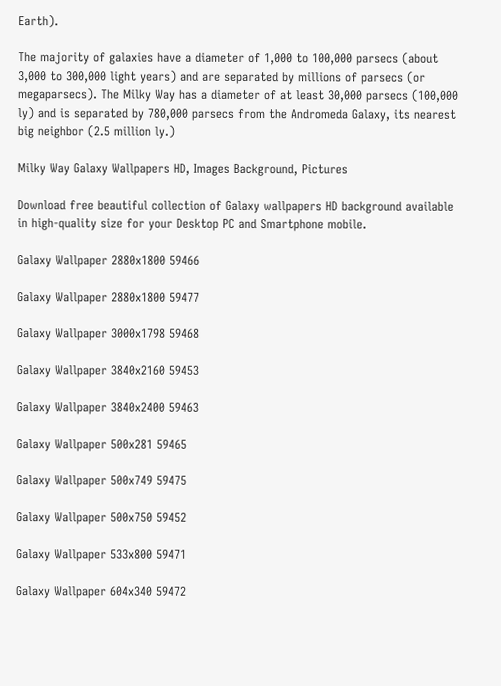Earth).

The majority of galaxies have a diameter of 1,000 to 100,000 parsecs (about 3,000 to 300,000 light years) and are separated by millions of parsecs (or megaparsecs). The Milky Way has a diameter of at least 30,000 parsecs (100,000 ly) and is separated by 780,000 parsecs from the Andromeda Galaxy, its nearest big neighbor (2.5 million ly.)

Milky Way Galaxy Wallpapers HD, Images Background, Pictures

Download free beautiful collection of Galaxy wallpapers HD background available in high-quality size for your Desktop PC and Smartphone mobile.

Galaxy Wallpaper 2880x1800 59466

Galaxy Wallpaper 2880x1800 59477

Galaxy Wallpaper 3000x1798 59468

Galaxy Wallpaper 3840x2160 59453

Galaxy Wallpaper 3840x2400 59463

Galaxy Wallpaper 500x281 59465

Galaxy Wallpaper 500x749 59475

Galaxy Wallpaper 500x750 59452

Galaxy Wallpaper 533x800 59471

Galaxy Wallpaper 604x340 59472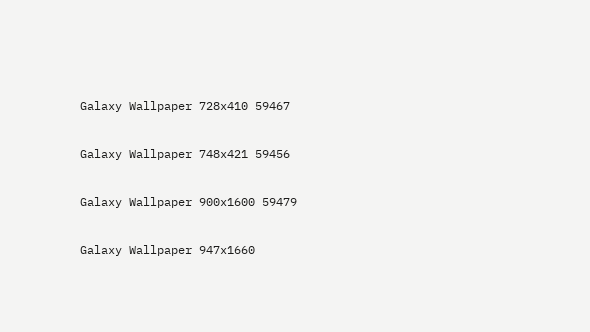Galaxy Wallpaper 728x410 59467

Galaxy Wallpaper 748x421 59456

Galaxy Wallpaper 900x1600 59479

Galaxy Wallpaper 947x1660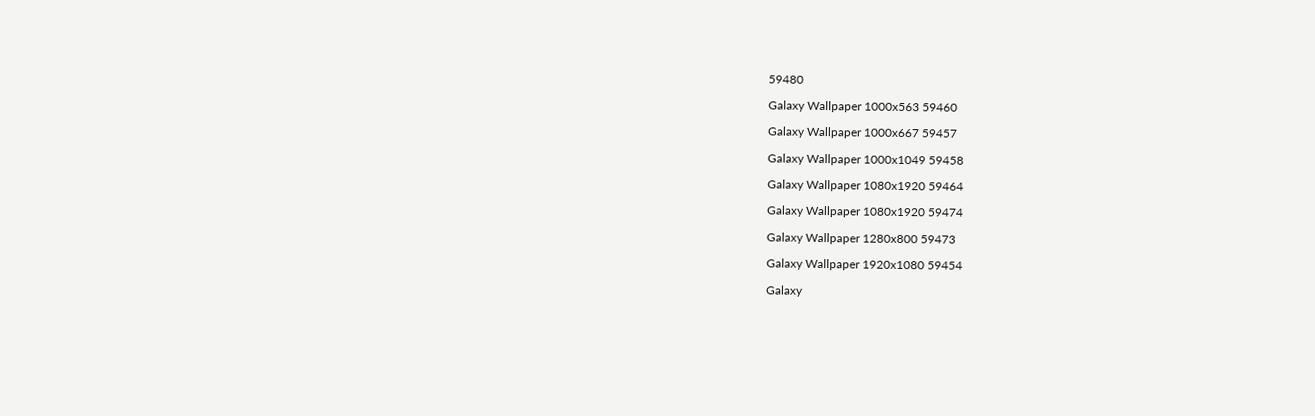59480

Galaxy Wallpaper 1000x563 59460

Galaxy Wallpaper 1000x667 59457

Galaxy Wallpaper 1000x1049 59458

Galaxy Wallpaper 1080x1920 59464

Galaxy Wallpaper 1080x1920 59474

Galaxy Wallpaper 1280x800 59473

Galaxy Wallpaper 1920x1080 59454

Galaxy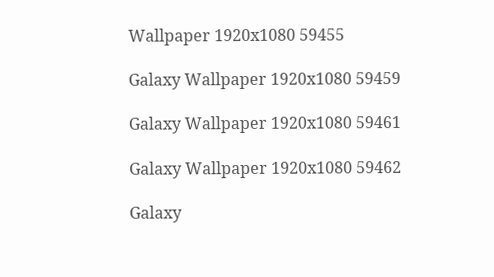Wallpaper 1920x1080 59455

Galaxy Wallpaper 1920x1080 59459

Galaxy Wallpaper 1920x1080 59461

Galaxy Wallpaper 1920x1080 59462

Galaxy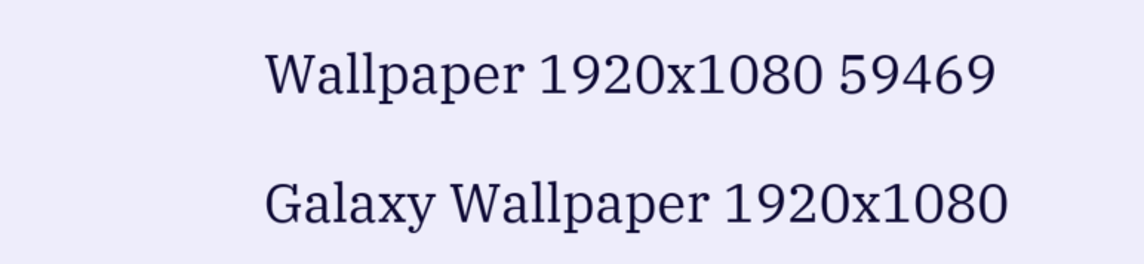Wallpaper 1920x1080 59469

Galaxy Wallpaper 1920x1080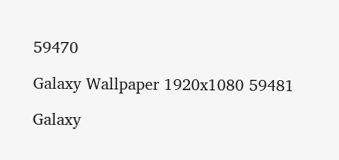59470

Galaxy Wallpaper 1920x1080 59481

Galaxy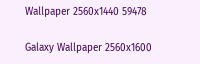Wallpaper 2560x1440 59478

Galaxy Wallpaper 2560x1600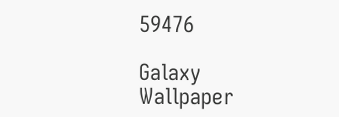59476

Galaxy Wallpaper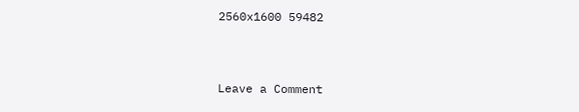2560x1600 59482


Leave a Comment